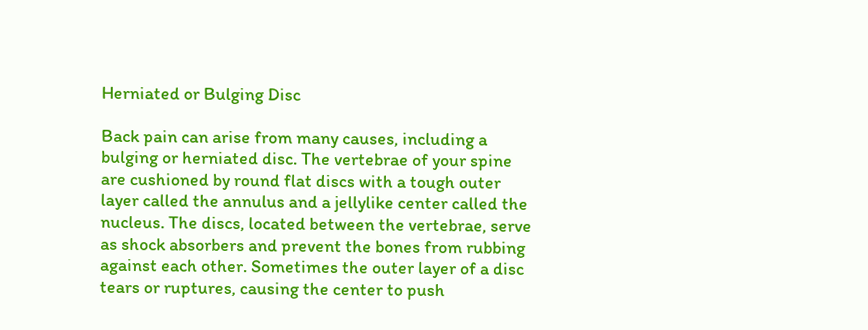Herniated or Bulging Disc

Back pain can arise from many causes, including a bulging or herniated disc. The vertebrae of your spine are cushioned by round flat discs with a tough outer layer called the annulus and a jellylike center called the nucleus. The discs, located between the vertebrae, serve as shock absorbers and prevent the bones from rubbing against each other. Sometimes the outer layer of a disc tears or ruptures, causing the center to push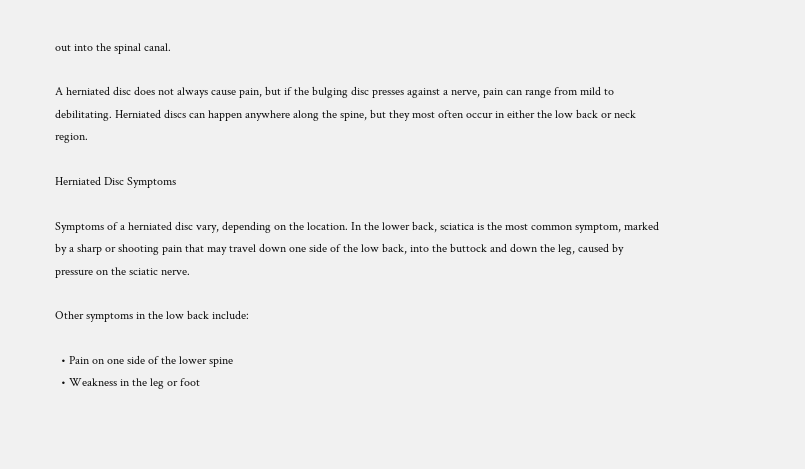out into the spinal canal.

A herniated disc does not always cause pain, but if the bulging disc presses against a nerve, pain can range from mild to debilitating. Herniated discs can happen anywhere along the spine, but they most often occur in either the low back or neck region.

Herniated Disc Symptoms

Symptoms of a herniated disc vary, depending on the location. In the lower back, sciatica is the most common symptom, marked by a sharp or shooting pain that may travel down one side of the low back, into the buttock and down the leg, caused by pressure on the sciatic nerve.

Other symptoms in the low back include:

  • Pain on one side of the lower spine
  • Weakness in the leg or foot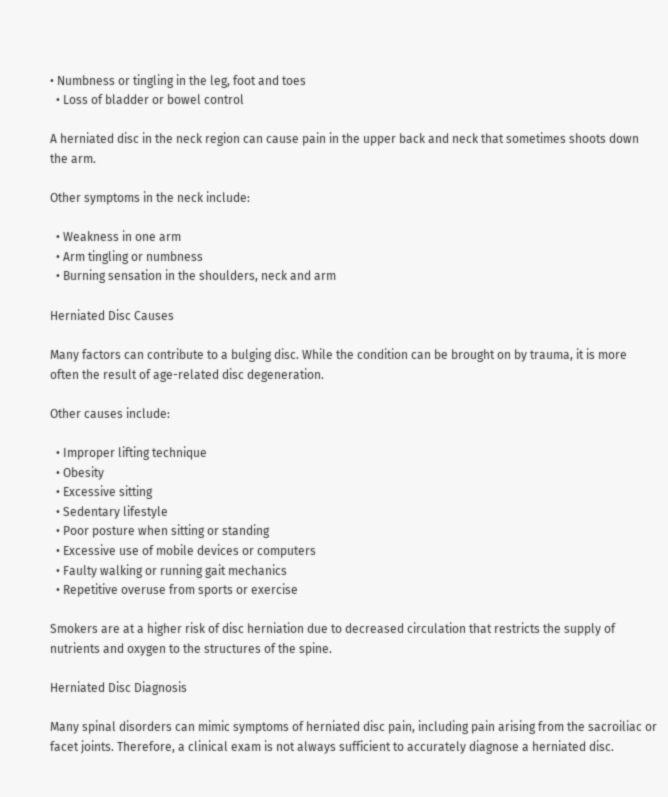• Numbness or tingling in the leg, foot and toes
  • Loss of bladder or bowel control

A herniated disc in the neck region can cause pain in the upper back and neck that sometimes shoots down the arm.

Other symptoms in the neck include:

  • Weakness in one arm
  • Arm tingling or numbness
  • Burning sensation in the shoulders, neck and arm

Herniated Disc Causes

Many factors can contribute to a bulging disc. While the condition can be brought on by trauma, it is more often the result of age-related disc degeneration.

Other causes include:

  • Improper lifting technique
  • Obesity
  • Excessive sitting
  • Sedentary lifestyle
  • Poor posture when sitting or standing
  • Excessive use of mobile devices or computers
  • Faulty walking or running gait mechanics
  • Repetitive overuse from sports or exercise

Smokers are at a higher risk of disc herniation due to decreased circulation that restricts the supply of nutrients and oxygen to the structures of the spine.

Herniated Disc Diagnosis

Many spinal disorders can mimic symptoms of herniated disc pain, including pain arising from the sacroiliac or facet joints. Therefore, a clinical exam is not always sufficient to accurately diagnose a herniated disc.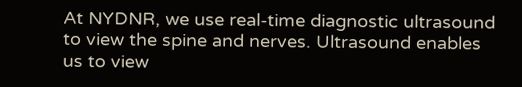At NYDNR, we use real-time diagnostic ultrasound to view the spine and nerves. Ultrasound enables us to view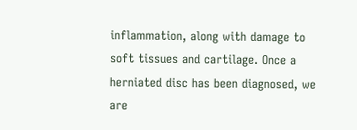inflammation, along with damage to soft tissues and cartilage. Once a herniated disc has been diagnosed, we are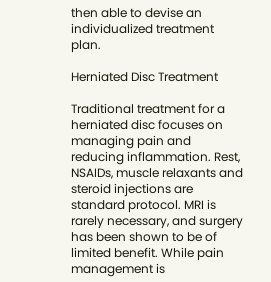then able to devise an individualized treatment plan.

Herniated Disc Treatment

Traditional treatment for a herniated disc focuses on managing pain and reducing inflammation. Rest, NSAIDs, muscle relaxants and steroid injections are standard protocol. MRI is rarely necessary, and surgery has been shown to be of limited benefit. While pain management is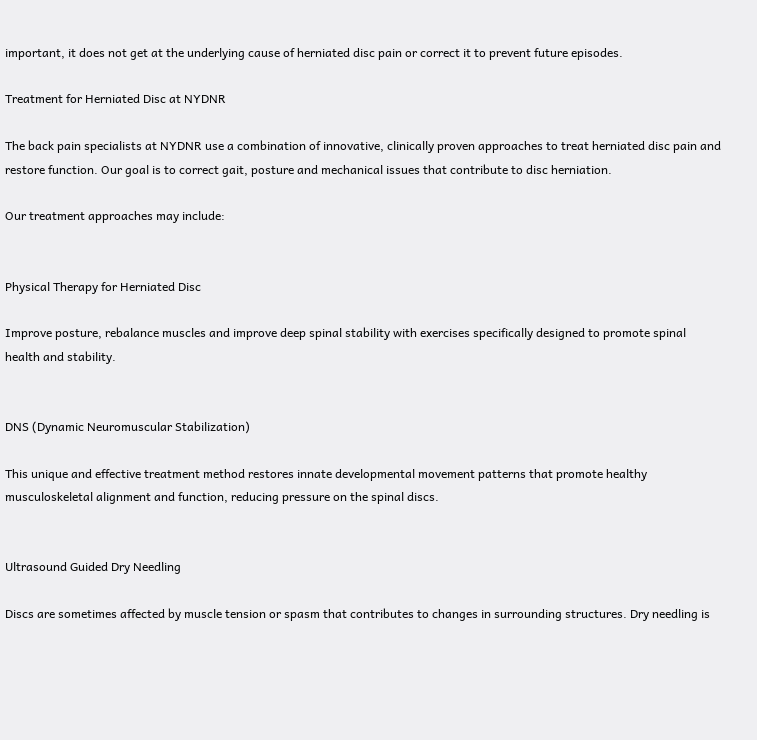important, it does not get at the underlying cause of herniated disc pain or correct it to prevent future episodes.

Treatment for Herniated Disc at NYDNR

The back pain specialists at NYDNR use a combination of innovative, clinically proven approaches to treat herniated disc pain and restore function. Our goal is to correct gait, posture and mechanical issues that contribute to disc herniation.

Our treatment approaches may include:


Physical Therapy for Herniated Disc

Improve posture, rebalance muscles and improve deep spinal stability with exercises specifically designed to promote spinal health and stability.


DNS (Dynamic Neuromuscular Stabilization)

This unique and effective treatment method restores innate developmental movement patterns that promote healthy musculoskeletal alignment and function, reducing pressure on the spinal discs.


Ultrasound Guided Dry Needling

Discs are sometimes affected by muscle tension or spasm that contributes to changes in surrounding structures. Dry needling is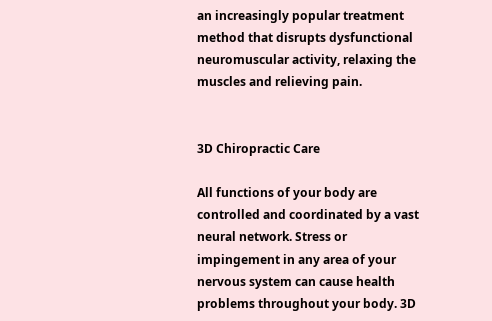an increasingly popular treatment method that disrupts dysfunctional neuromuscular activity, relaxing the muscles and relieving pain.


3D Chiropractic Care

All functions of your body are controlled and coordinated by a vast neural network. Stress or impingement in any area of your nervous system can cause health problems throughout your body. 3D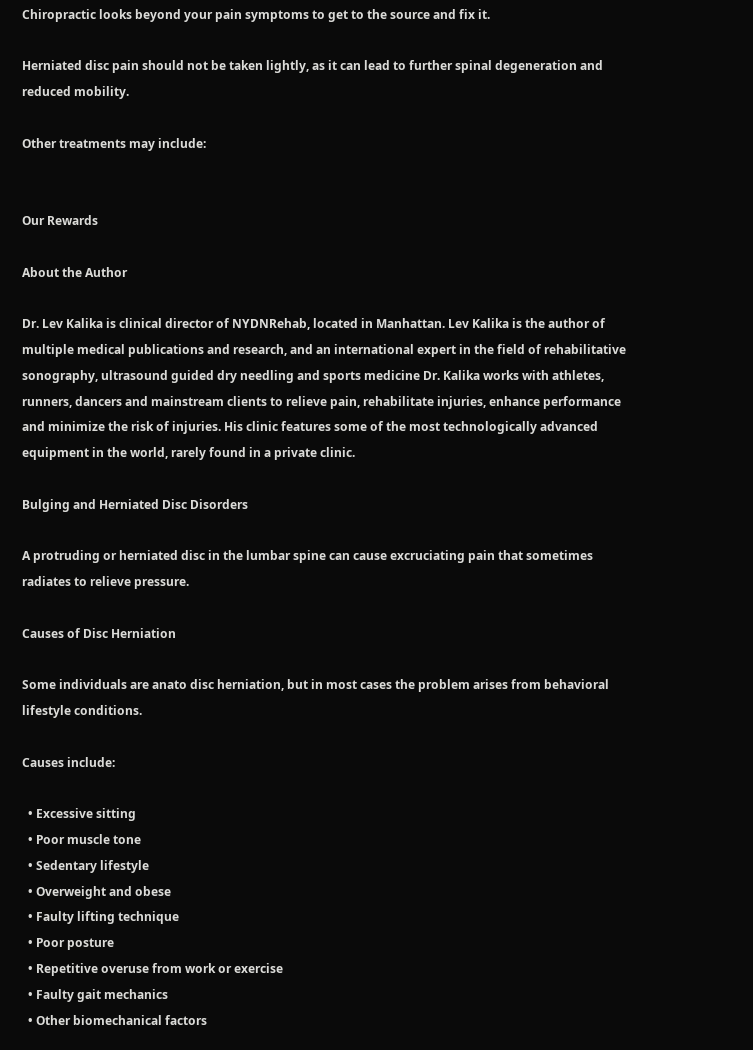Chiropractic looks beyond your pain symptoms to get to the source and fix it.

Herniated disc pain should not be taken lightly, as it can lead to further spinal degeneration and reduced mobility.

Other treatments may include:


Our Rewards

About the Author

Dr. Lev Kalika is clinical director of NYDNRehab, located in Manhattan. Lev Kalika is the author of multiple medical publications and research, and an international expert in the field of rehabilitative sonography, ultrasound guided dry needling and sports medicine Dr. Kalika works with athletes, runners, dancers and mainstream clients to relieve pain, rehabilitate injuries, enhance performance and minimize the risk of injuries. His clinic features some of the most technologically advanced equipment in the world, rarely found in a private clinic.

Bulging and Herniated Disc Disorders

A protruding or herniated disc in the lumbar spine can cause excruciating pain that sometimes radiates to relieve pressure.

Causes of Disc Herniation

Some individuals are anato disc herniation, but in most cases the problem arises from behavioral lifestyle conditions.

Causes include:

  • Excessive sitting
  • Poor muscle tone
  • Sedentary lifestyle
  • Overweight and obese
  • Faulty lifting technique
  • Poor posture
  • Repetitive overuse from work or exercise
  • Faulty gait mechanics
  • Other biomechanical factors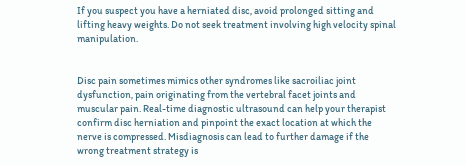If you suspect you have a herniated disc, avoid prolonged sitting and lifting heavy weights. Do not seek treatment involving high velocity spinal manipulation.


Disc pain sometimes mimics other syndromes like sacroiliac joint dysfunction, pain originating from the vertebral facet joints and muscular pain. Real-time diagnostic ultrasound can help your therapist confirm disc herniation and pinpoint the exact location at which the nerve is compressed. Misdiagnosis can lead to further damage if the wrong treatment strategy is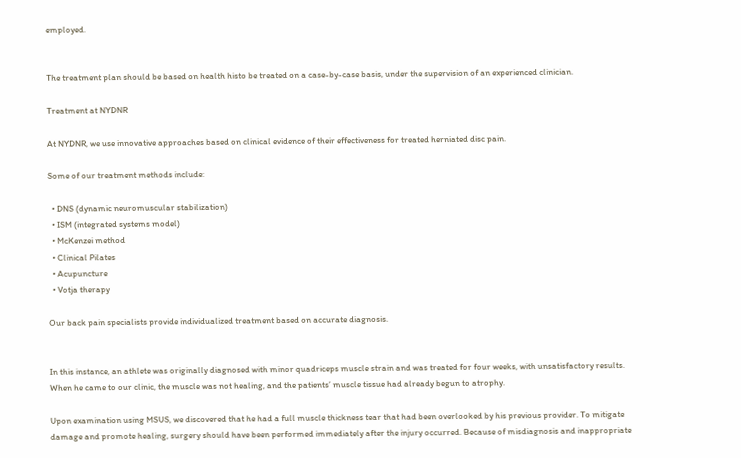employed.


The treatment plan should be based on health histo be treated on a case-by-case basis, under the supervision of an experienced clinician.

Treatment at NYDNR

At NYDNR, we use innovative approaches based on clinical evidence of their effectiveness for treated herniated disc pain.

Some of our treatment methods include:

  • DNS (dynamic neuromuscular stabilization)
  • ISM (integrated systems model)
  • McKenzei method
  • Clinical Pilates
  • Acupuncture
  • Votja therapy

Our back pain specialists provide individualized treatment based on accurate diagnosis.


In this instance, an athlete was originally diagnosed with minor quadriceps muscle strain and was treated for four weeks, with unsatisfactory results. When he came to our clinic, the muscle was not healing, and the patients’ muscle tissue had already begun to atrophy.

Upon examination using MSUS, we discovered that he had a full muscle thickness tear that had been overlooked by his previous provider. To mitigate damage and promote healing, surgery should have been performed immediately after the injury occurred. Because of misdiagnosis and inappropriate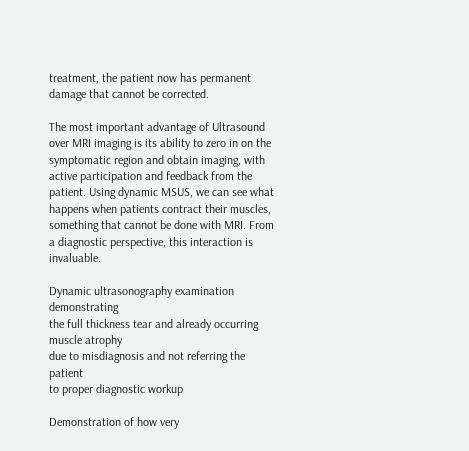treatment, the patient now has permanent damage that cannot be corrected.

The most important advantage of Ultrasound over MRI imaging is its ability to zero in on the symptomatic region and obtain imaging, with active participation and feedback from the patient. Using dynamic MSUS, we can see what happens when patients contract their muscles, something that cannot be done with MRI. From a diagnostic perspective, this interaction is invaluable.

Dynamic ultrasonography examination demonstrating
the full thickness tear and already occurring muscle atrophy
due to misdiagnosis and not referring the patient
to proper diagnostic workup

Demonstration of how very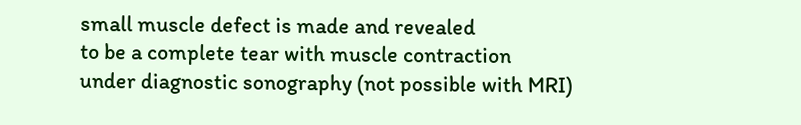small muscle defect is made and revealed
to be a complete tear with muscle contraction
under diagnostic sonography (not possible with MRI)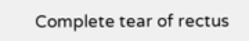Complete tear of rectus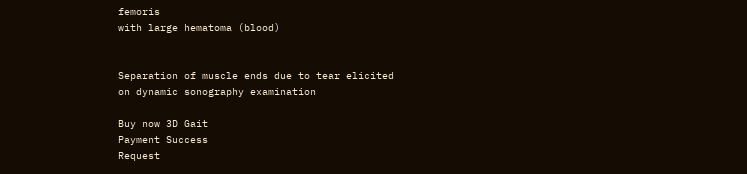femoris
with large hematoma (blood)


Separation of muscle ends due to tear elicited
on dynamic sonography examination

Buy now 3D Gait
Payment Success
Request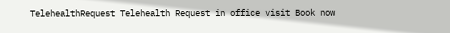TelehealthRequest Telehealth Request in office visit Book now